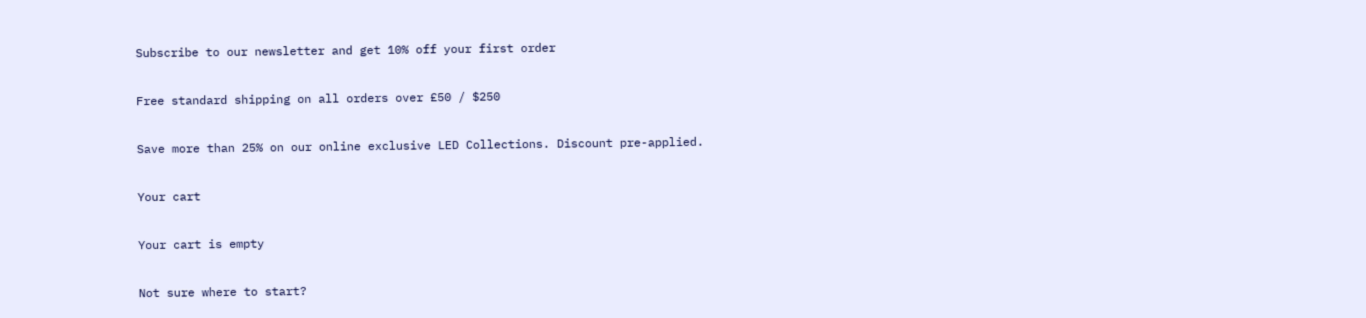Subscribe to our newsletter and get 10% off your first order

Free standard shipping on all orders over £50 / $250

Save more than 25% on our online exclusive LED Collections. Discount pre-applied.

Your cart

Your cart is empty

Not sure where to start?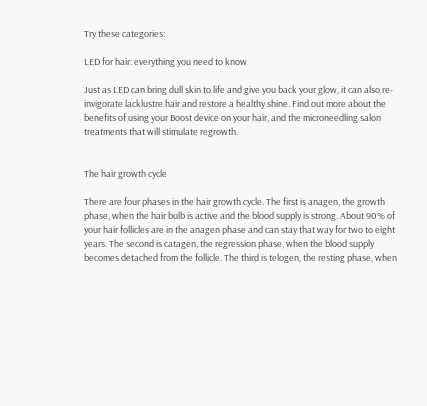Try these categories:

LED for hair: everything you need to know

Just as LED can bring dull skin to life and give you back your glow, it can also re-invigorate lacklustre hair and restore a healthy shine. Find out more about the benefits of using your Boost device on your hair, and the microneedling salon treatments that will stimulate regrowth.


The hair growth cycle

There are four phases in the hair growth cycle. The first is anagen, the growth phase, when the hair bulb is active and the blood supply is strong. About 90% of your hair follicles are in the anagen phase and can stay that way for two to eight years. The second is catagen, the regression phase, when the blood supply becomes detached from the follicle. The third is telogen, the resting phase, when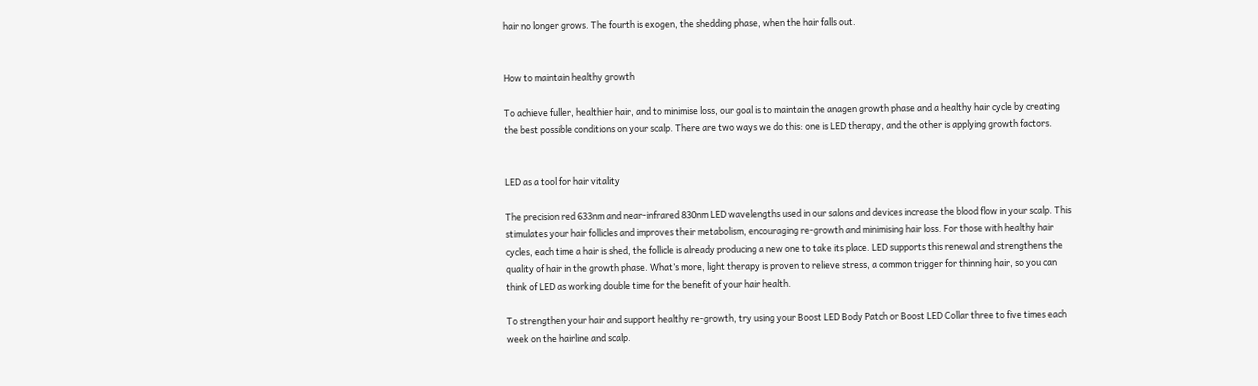hair no longer grows. The fourth is exogen, the shedding phase, when the hair falls out.


How to maintain healthy growth

To achieve fuller, healthier hair, and to minimise loss, our goal is to maintain the anagen growth phase and a healthy hair cycle by creating the best possible conditions on your scalp. There are two ways we do this: one is LED therapy, and the other is applying growth factors.


LED as a tool for hair vitality

The precision red 633nm and near-infrared 830nm LED wavelengths used in our salons and devices increase the blood flow in your scalp. This stimulates your hair follicles and improves their metabolism, encouraging re-growth and minimising hair loss. For those with healthy hair cycles, each time a hair is shed, the follicle is already producing a new one to take its place. LED supports this renewal and strengthens the quality of hair in the growth phase. What’s more, light therapy is proven to relieve stress, a common trigger for thinning hair, so you can think of LED as working double time for the benefit of your hair health.

To strengthen your hair and support healthy re-growth, try using your Boost LED Body Patch or Boost LED Collar three to five times each week on the hairline and scalp.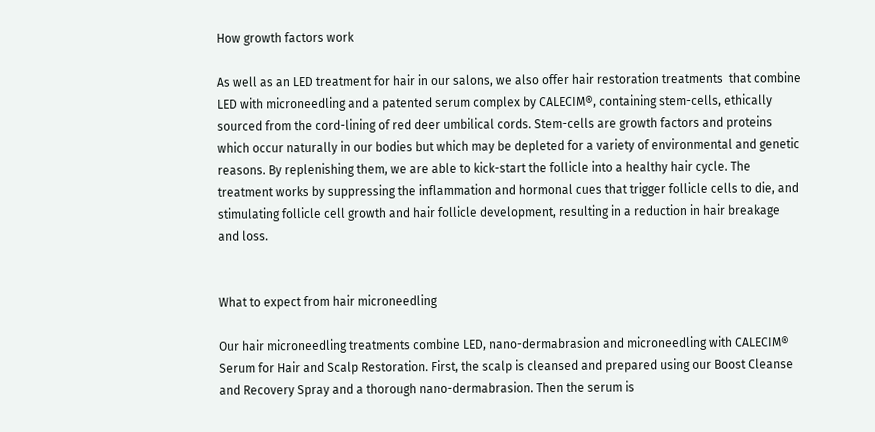How growth factors work

As well as an LED treatment for hair in our salons, we also offer hair restoration treatments  that combine LED with microneedling and a patented serum complex by CALECIM®, containing stem-cells, ethically sourced from the cord-lining of red deer umbilical cords. Stem-cells are growth factors and proteins which occur naturally in our bodies but which may be depleted for a variety of environmental and genetic reasons. By replenishing them, we are able to kick-start the follicle into a healthy hair cycle. The treatment works by suppressing the inflammation and hormonal cues that trigger follicle cells to die, and stimulating follicle cell growth and hair follicle development, resulting in a reduction in hair breakage and loss.


What to expect from hair microneedling

Our hair microneedling treatments combine LED, nano-dermabrasion and microneedling with CALECIM® Serum for Hair and Scalp Restoration. First, the scalp is cleansed and prepared using our Boost Cleanse and Recovery Spray and a thorough nano-dermabrasion. Then the serum is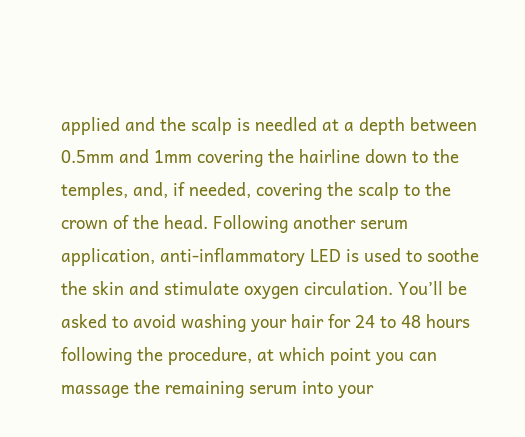applied and the scalp is needled at a depth between 0.5mm and 1mm covering the hairline down to the temples, and, if needed, covering the scalp to the crown of the head. Following another serum application, anti-inflammatory LED is used to soothe the skin and stimulate oxygen circulation. You’ll be asked to avoid washing your hair for 24 to 48 hours following the procedure, at which point you can massage the remaining serum into your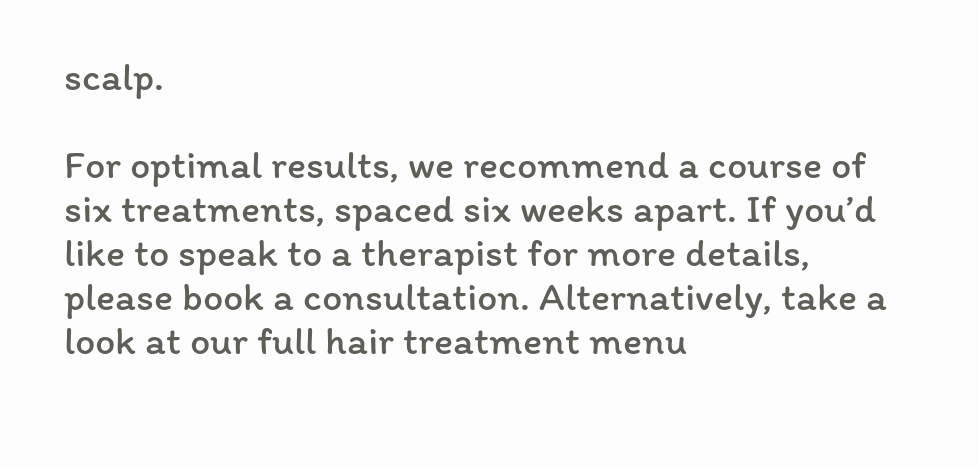scalp.

For optimal results, we recommend a course of six treatments, spaced six weeks apart. If you’d like to speak to a therapist for more details, please book a consultation. Alternatively, take a look at our full hair treatment menu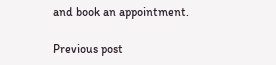and book an appointment.

Previous post